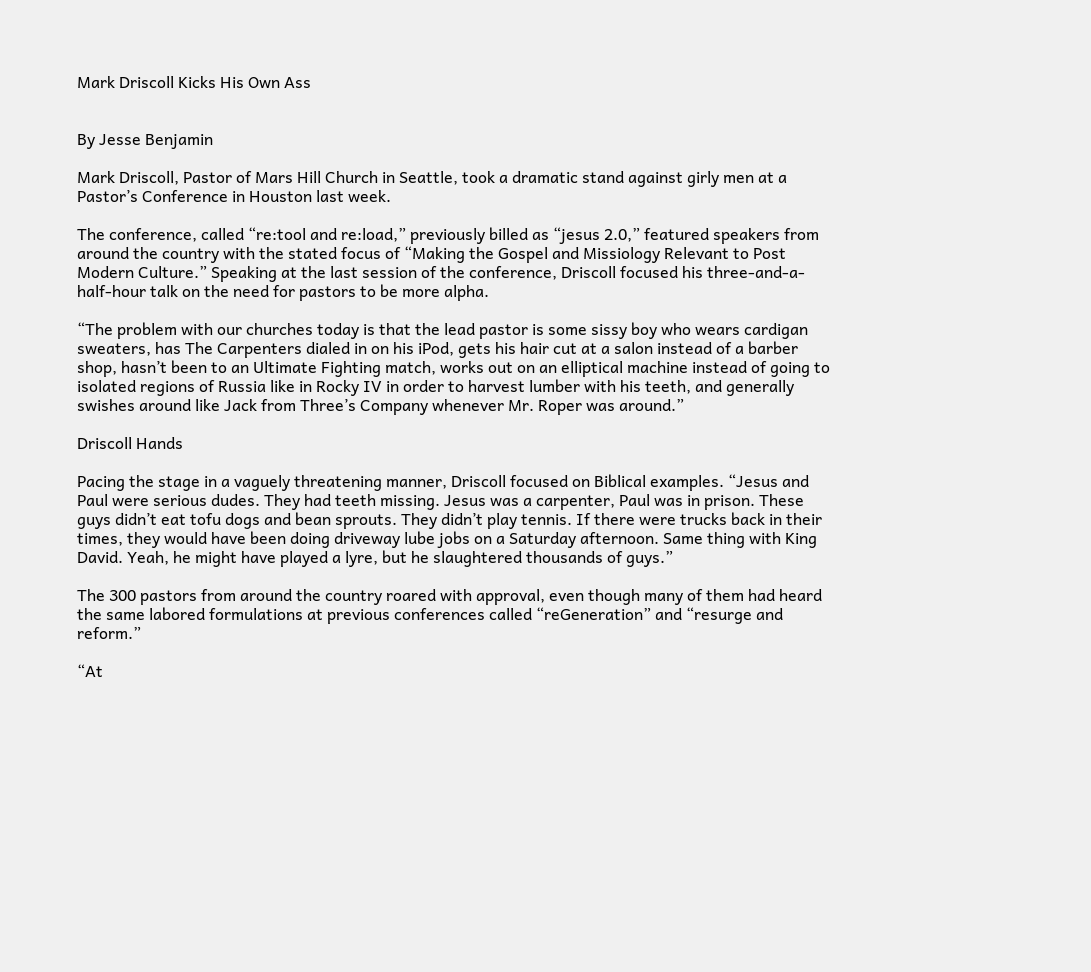Mark Driscoll Kicks His Own Ass


By Jesse Benjamin

Mark Driscoll, Pastor of Mars Hill Church in Seattle, took a dramatic stand against girly men at a Pastor’s Conference in Houston last week.

The conference, called “re:tool and re:load,” previously billed as “jesus 2.0,” featured speakers from around the country with the stated focus of “Making the Gospel and Missiology Relevant to Post Modern Culture.” Speaking at the last session of the conference, Driscoll focused his three-and-a-half-hour talk on the need for pastors to be more alpha.

“The problem with our churches today is that the lead pastor is some sissy boy who wears cardigan sweaters, has The Carpenters dialed in on his iPod, gets his hair cut at a salon instead of a barber shop, hasn’t been to an Ultimate Fighting match, works out on an elliptical machine instead of going to isolated regions of Russia like in Rocky IV in order to harvest lumber with his teeth, and generally swishes around like Jack from Three’s Company whenever Mr. Roper was around.”

Driscoll Hands

Pacing the stage in a vaguely threatening manner, Driscoll focused on Biblical examples. “Jesus and Paul were serious dudes. They had teeth missing. Jesus was a carpenter, Paul was in prison. These guys didn’t eat tofu dogs and bean sprouts. They didn’t play tennis. If there were trucks back in their times, they would have been doing driveway lube jobs on a Saturday afternoon. Same thing with King David. Yeah, he might have played a lyre, but he slaughtered thousands of guys.”

The 300 pastors from around the country roared with approval, even though many of them had heard the same labored formulations at previous conferences called “reGeneration” and “resurge and reform.”

“At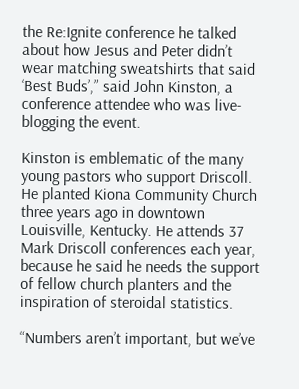the Re:Ignite conference he talked about how Jesus and Peter didn’t wear matching sweatshirts that said ‘Best Buds’,” said John Kinston, a conference attendee who was live-blogging the event.

Kinston is emblematic of the many young pastors who support Driscoll. He planted Kiona Community Church three years ago in downtown Louisville, Kentucky. He attends 37 Mark Driscoll conferences each year, because he said he needs the support of fellow church planters and the inspiration of steroidal statistics.

“Numbers aren’t important, but we’ve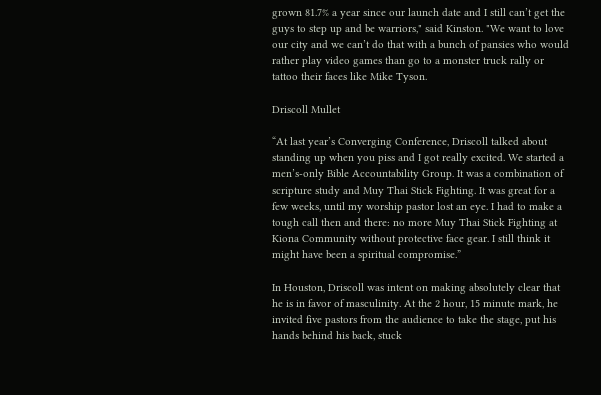grown 81.7% a year since our launch date and I still can’t get the guys to step up and be warriors," said Kinston. "We want to love our city and we can’t do that with a bunch of pansies who would rather play video games than go to a monster truck rally or tattoo their faces like Mike Tyson.

Driscoll Mullet

“At last year’s Converging Conference, Driscoll talked about standing up when you piss and I got really excited. We started a men’s-only Bible Accountability Group. It was a combination of scripture study and Muy Thai Stick Fighting. It was great for a few weeks, until my worship pastor lost an eye. I had to make a tough call then and there: no more Muy Thai Stick Fighting at Kiona Community without protective face gear. I still think it might have been a spiritual compromise.”

In Houston, Driscoll was intent on making absolutely clear that he is in favor of masculinity. At the 2 hour, 15 minute mark, he invited five pastors from the audience to take the stage, put his hands behind his back, stuck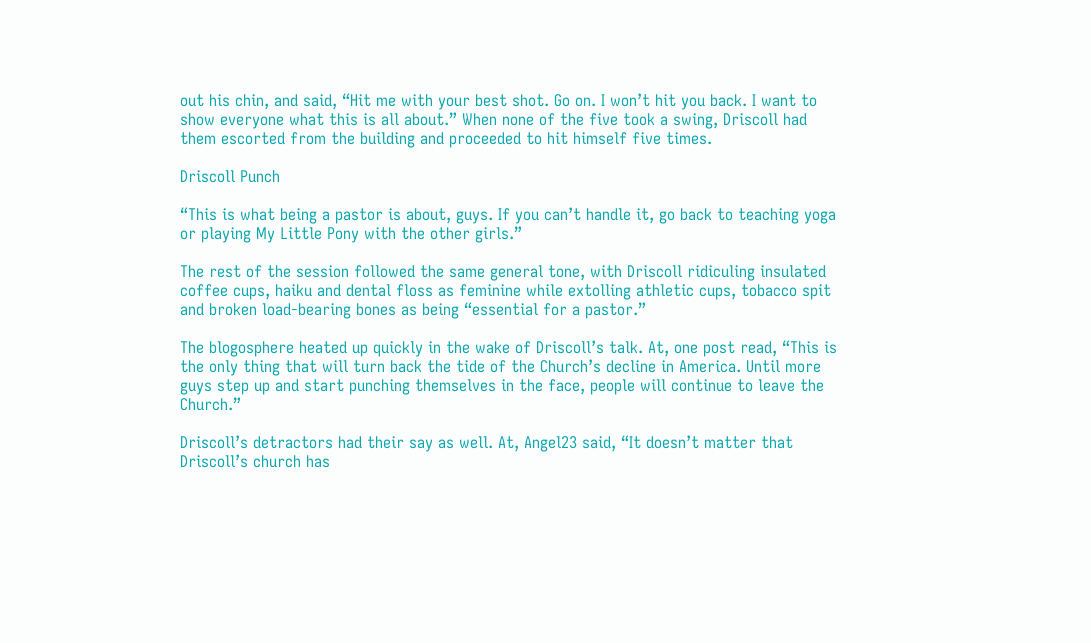out his chin, and said, “Hit me with your best shot. Go on. I won’t hit you back. I want to show everyone what this is all about.” When none of the five took a swing, Driscoll had them escorted from the building and proceeded to hit himself five times.

Driscoll Punch

“This is what being a pastor is about, guys. If you can’t handle it, go back to teaching yoga or playing My Little Pony with the other girls.”

The rest of the session followed the same general tone, with Driscoll ridiculing insulated coffee cups, haiku and dental floss as feminine while extolling athletic cups, tobacco spit and broken load-bearing bones as being “essential for a pastor.”

The blogosphere heated up quickly in the wake of Driscoll’s talk. At, one post read, “This is the only thing that will turn back the tide of the Church’s decline in America. Until more guys step up and start punching themselves in the face, people will continue to leave the Church.”

Driscoll’s detractors had their say as well. At, Angel23 said, “It doesn’t matter that Driscoll’s church has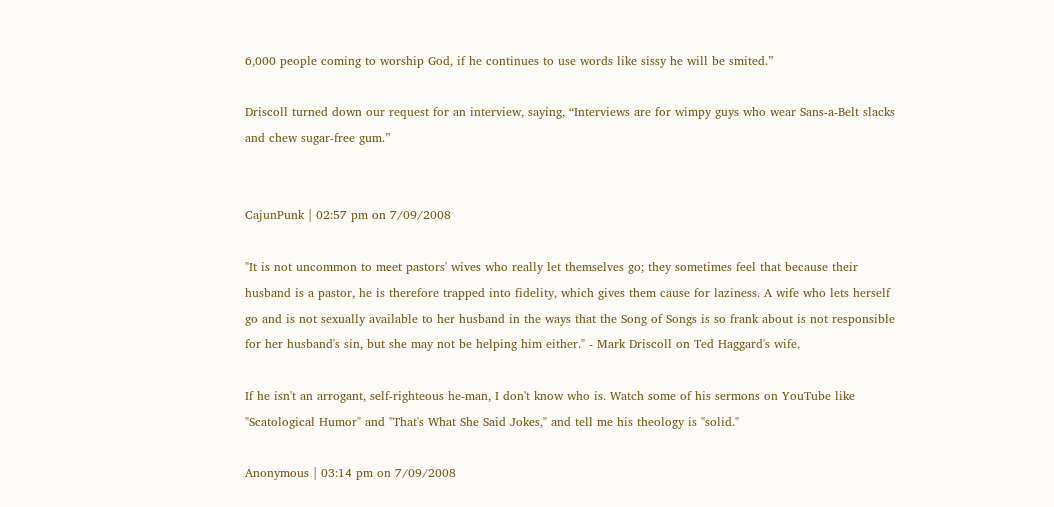6,000 people coming to worship God, if he continues to use words like sissy he will be smited.”

Driscoll turned down our request for an interview, saying, “Interviews are for wimpy guys who wear Sans-a-Belt slacks and chew sugar-free gum.”


CajunPunk | 02:57 pm on 7/09/2008

"It is not uncommon to meet pastors' wives who really let themselves go; they sometimes feel that because their husband is a pastor, he is therefore trapped into fidelity, which gives them cause for laziness. A wife who lets herself go and is not sexually available to her husband in the ways that the Song of Songs is so frank about is not responsible for her husband's sin, but she may not be helping him either." - Mark Driscoll on Ted Haggard's wife.

If he isn't an arrogant, self-righteous he-man, I don't know who is. Watch some of his sermons on YouTube like "Scatological Humor" and "That's What She Said Jokes," and tell me his theology is "solid."

Anonymous | 03:14 pm on 7/09/2008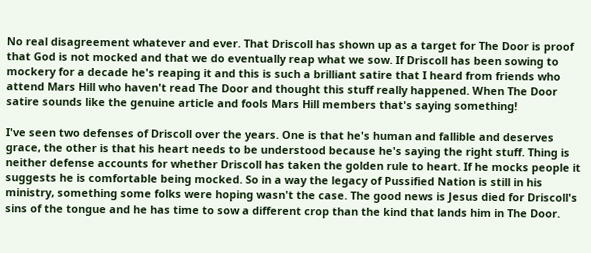No real disagreement whatever and ever. That Driscoll has shown up as a target for The Door is proof that God is not mocked and that we do eventually reap what we sow. If Driscoll has been sowing to mockery for a decade he's reaping it and this is such a brilliant satire that I heard from friends who attend Mars Hill who haven't read The Door and thought this stuff really happened. When The Door satire sounds like the genuine article and fools Mars Hill members that's saying something!

I've seen two defenses of Driscoll over the years. One is that he's human and fallible and deserves grace, the other is that his heart needs to be understood because he's saying the right stuff. Thing is neither defense accounts for whether Driscoll has taken the golden rule to heart. If he mocks people it suggests he is comfortable being mocked. So in a way the legacy of Pussified Nation is still in his ministry, something some folks were hoping wasn't the case. The good news is Jesus died for Driscoll's sins of the tongue and he has time to sow a different crop than the kind that lands him in The Door.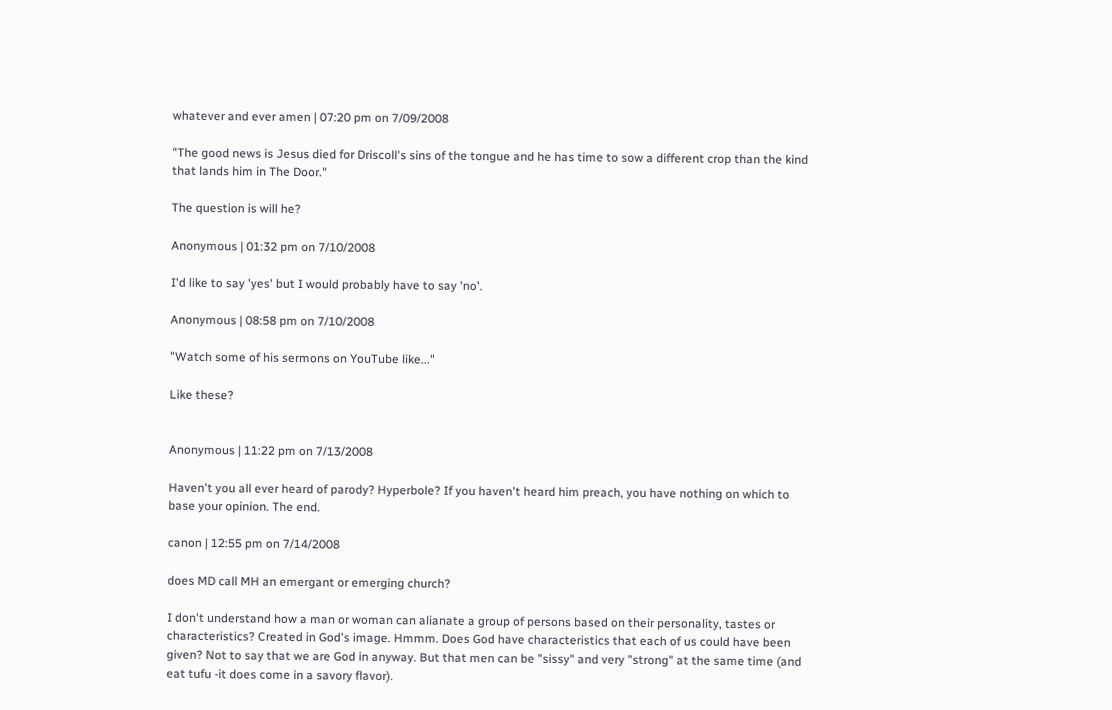whatever and ever amen | 07:20 pm on 7/09/2008

"The good news is Jesus died for Driscoll's sins of the tongue and he has time to sow a different crop than the kind that lands him in The Door."

The question is will he?

Anonymous | 01:32 pm on 7/10/2008

I'd like to say 'yes' but I would probably have to say 'no'.

Anonymous | 08:58 pm on 7/10/2008

"Watch some of his sermons on YouTube like..."

Like these?


Anonymous | 11:22 pm on 7/13/2008

Haven't you all ever heard of parody? Hyperbole? If you haven't heard him preach, you have nothing on which to base your opinion. The end.

canon | 12:55 pm on 7/14/2008

does MD call MH an emergant or emerging church?

I don't understand how a man or woman can alianate a group of persons based on their personality, tastes or characteristics? Created in God's image. Hmmm. Does God have characteristics that each of us could have been given? Not to say that we are God in anyway. But that men can be "sissy" and very "strong" at the same time (and eat tufu -it does come in a savory flavor).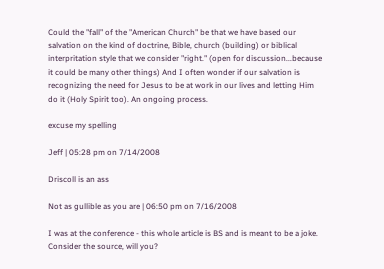Could the "fall" of the "American Church" be that we have based our salvation on the kind of doctrine, Bible, church (building) or biblical interpritation style that we consider "right." (open for discussion...because it could be many other things) And I often wonder if our salvation is recognizing the need for Jesus to be at work in our lives and letting Him do it (Holy Spirit too). An ongoing process.

excuse my spelling

Jeff | 05:28 pm on 7/14/2008

Driscoll is an ass

Not as gullible as you are | 06:50 pm on 7/16/2008

I was at the conference - this whole article is BS and is meant to be a joke. Consider the source, will you?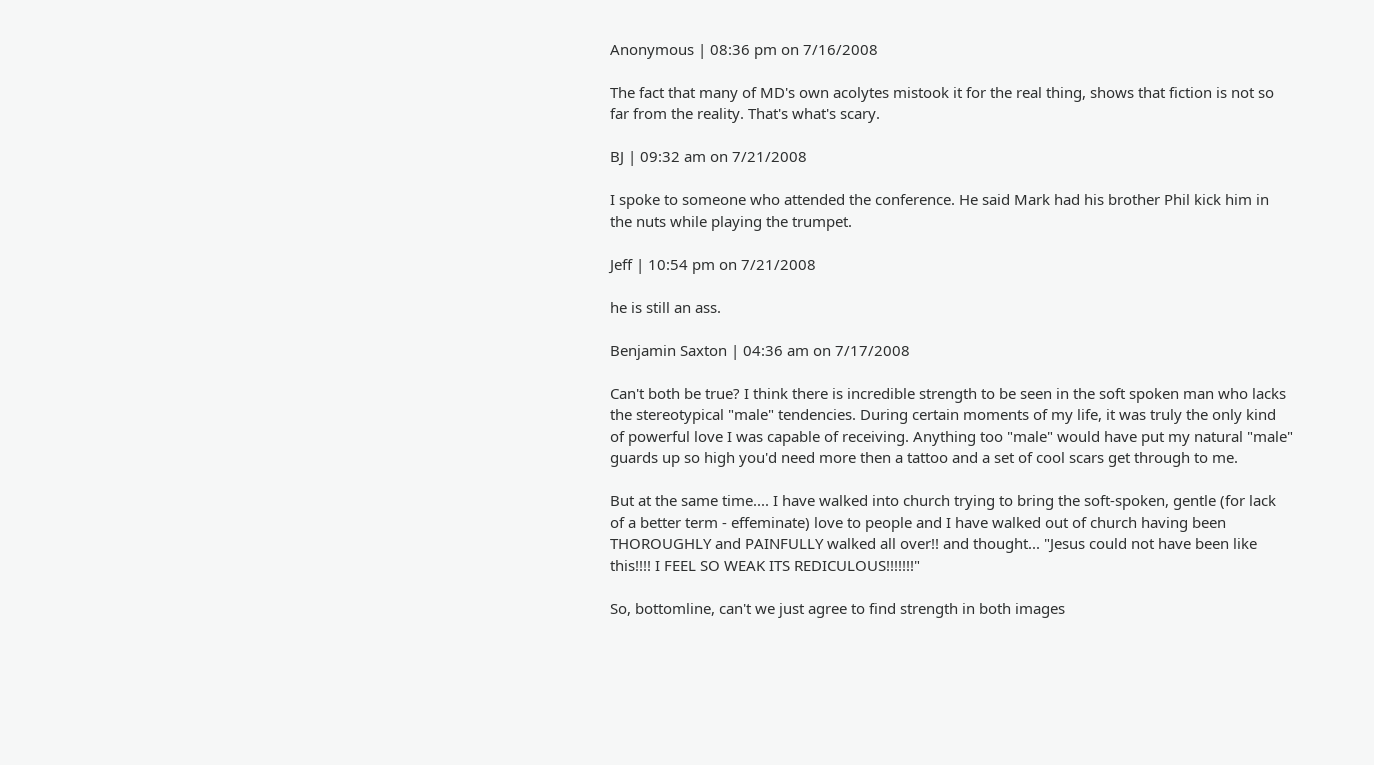Anonymous | 08:36 pm on 7/16/2008

The fact that many of MD's own acolytes mistook it for the real thing, shows that fiction is not so far from the reality. That's what's scary.

BJ | 09:32 am on 7/21/2008

I spoke to someone who attended the conference. He said Mark had his brother Phil kick him in the nuts while playing the trumpet.

Jeff | 10:54 pm on 7/21/2008

he is still an ass.

Benjamin Saxton | 04:36 am on 7/17/2008

Can't both be true? I think there is incredible strength to be seen in the soft spoken man who lacks the stereotypical "male" tendencies. During certain moments of my life, it was truly the only kind of powerful love I was capable of receiving. Anything too "male" would have put my natural "male" guards up so high you'd need more then a tattoo and a set of cool scars get through to me.

But at the same time.... I have walked into church trying to bring the soft-spoken, gentle (for lack of a better term - effeminate) love to people and I have walked out of church having been THOROUGHLY and PAINFULLY walked all over!! and thought... "Jesus could not have been like this!!!! I FEEL SO WEAK ITS REDICULOUS!!!!!!!"

So, bottomline, can't we just agree to find strength in both images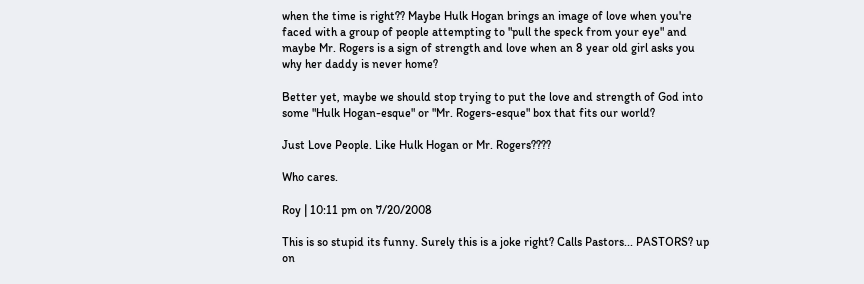when the time is right?? Maybe Hulk Hogan brings an image of love when you're faced with a group of people attempting to "pull the speck from your eye" and maybe Mr. Rogers is a sign of strength and love when an 8 year old girl asks you why her daddy is never home?

Better yet, maybe we should stop trying to put the love and strength of God into some "Hulk Hogan-esque" or "Mr. Rogers-esque" box that fits our world?

Just Love People. Like Hulk Hogan or Mr. Rogers????

Who cares.

Roy | 10:11 pm on 7/20/2008

This is so stupid its funny. Surely this is a joke right? Calls Pastors... PASTORS? up on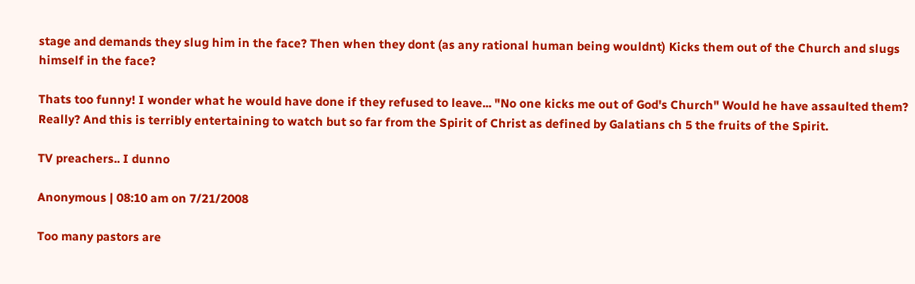stage and demands they slug him in the face? Then when they dont (as any rational human being wouldnt) Kicks them out of the Church and slugs himself in the face?

Thats too funny! I wonder what he would have done if they refused to leave... "No one kicks me out of God's Church" Would he have assaulted them? Really? And this is terribly entertaining to watch but so far from the Spirit of Christ as defined by Galatians ch 5 the fruits of the Spirit.

TV preachers.. I dunno

Anonymous | 08:10 am on 7/21/2008

Too many pastors are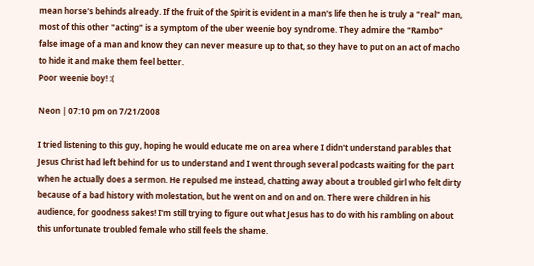mean horse's behinds already. If the fruit of the Spirit is evident in a man's life then he is truly a "real" man, most of this other "acting" is a symptom of the uber weenie boy syndrome. They admire the "Rambo" false image of a man and know they can never measure up to that, so they have to put on an act of macho to hide it and make them feel better.
Poor weenie boy! :(

Neon | 07:10 pm on 7/21/2008

I tried listening to this guy, hoping he would educate me on area where I didn't understand parables that Jesus Christ had left behind for us to understand and I went through several podcasts waiting for the part when he actually does a sermon. He repulsed me instead, chatting away about a troubled girl who felt dirty because of a bad history with molestation, but he went on and on and on. There were children in his audience, for goodness sakes! I'm still trying to figure out what Jesus has to do with his rambling on about this unfortunate troubled female who still feels the shame.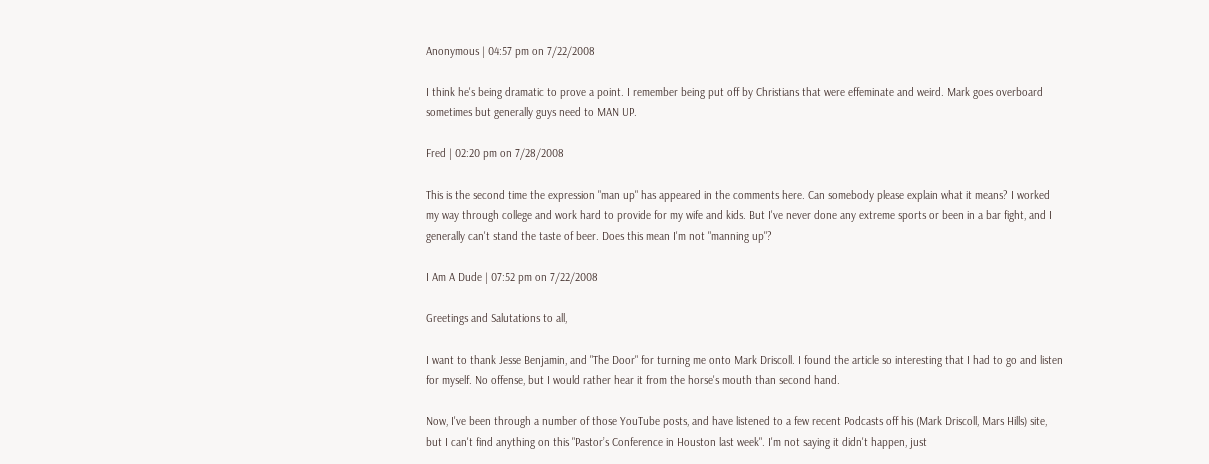Anonymous | 04:57 pm on 7/22/2008

I think he's being dramatic to prove a point. I remember being put off by Christians that were effeminate and weird. Mark goes overboard sometimes but generally guys need to MAN UP.

Fred | 02:20 pm on 7/28/2008

This is the second time the expression "man up" has appeared in the comments here. Can somebody please explain what it means? I worked my way through college and work hard to provide for my wife and kids. But I've never done any extreme sports or been in a bar fight, and I generally can't stand the taste of beer. Does this mean I'm not "manning up"?

I Am A Dude | 07:52 pm on 7/22/2008

Greetings and Salutations to all,

I want to thank Jesse Benjamin, and "The Door" for turning me onto Mark Driscoll. I found the article so interesting that I had to go and listen for myself. No offense, but I would rather hear it from the horse's mouth than second hand.

Now, I've been through a number of those YouTube posts, and have listened to a few recent Podcasts off his (Mark Driscoll, Mars Hills) site, but I can't find anything on this "Pastor’s Conference in Houston last week". I'm not saying it didn't happen, just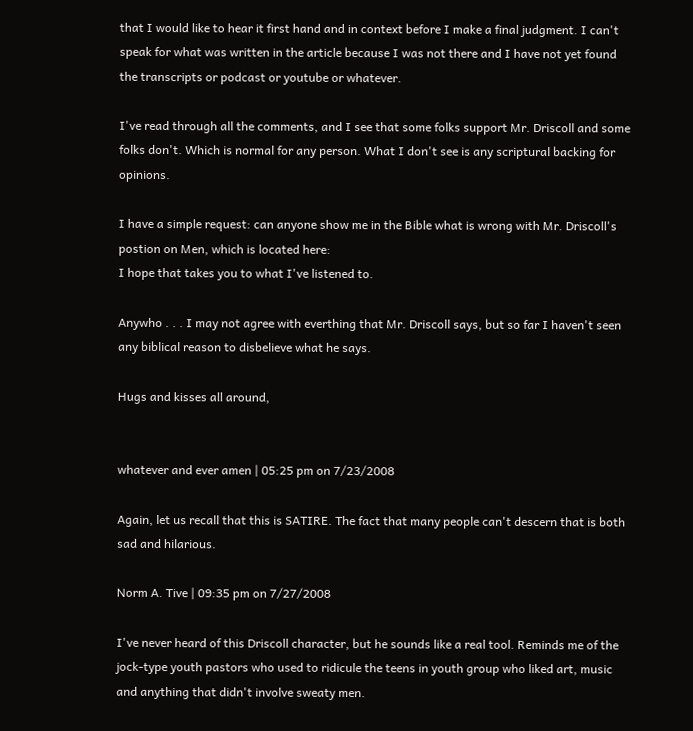that I would like to hear it first hand and in context before I make a final judgment. I can't speak for what was written in the article because I was not there and I have not yet found the transcripts or podcast or youtube or whatever.

I've read through all the comments, and I see that some folks support Mr. Driscoll and some folks don't. Which is normal for any person. What I don't see is any scriptural backing for opinions.

I have a simple request: can anyone show me in the Bible what is wrong with Mr. Driscoll's postion on Men, which is located here:
I hope that takes you to what I've listened to.

Anywho . . . I may not agree with everthing that Mr. Driscoll says, but so far I haven't seen any biblical reason to disbelieve what he says.

Hugs and kisses all around,


whatever and ever amen | 05:25 pm on 7/23/2008

Again, let us recall that this is SATIRE. The fact that many people can't descern that is both sad and hilarious.

Norm A. Tive | 09:35 pm on 7/27/2008

I've never heard of this Driscoll character, but he sounds like a real tool. Reminds me of the jock-type youth pastors who used to ridicule the teens in youth group who liked art, music and anything that didn't involve sweaty men.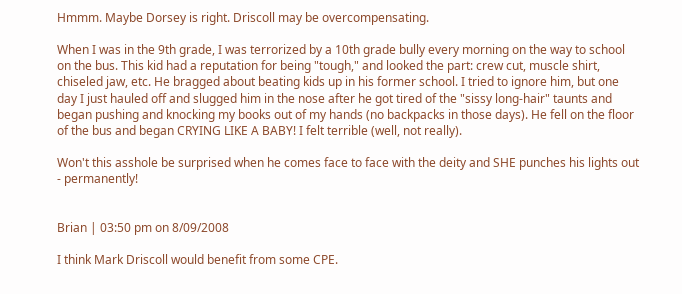Hmmm. Maybe Dorsey is right. Driscoll may be overcompensating.

When I was in the 9th grade, I was terrorized by a 10th grade bully every morning on the way to school on the bus. This kid had a reputation for being "tough," and looked the part: crew cut, muscle shirt, chiseled jaw, etc. He bragged about beating kids up in his former school. I tried to ignore him, but one day I just hauled off and slugged him in the nose after he got tired of the "sissy long-hair" taunts and began pushing and knocking my books out of my hands (no backpacks in those days). He fell on the floor of the bus and began CRYING LIKE A BABY! I felt terrible (well, not really).

Won't this asshole be surprised when he comes face to face with the deity and SHE punches his lights out - permanently!


Brian | 03:50 pm on 8/09/2008

I think Mark Driscoll would benefit from some CPE.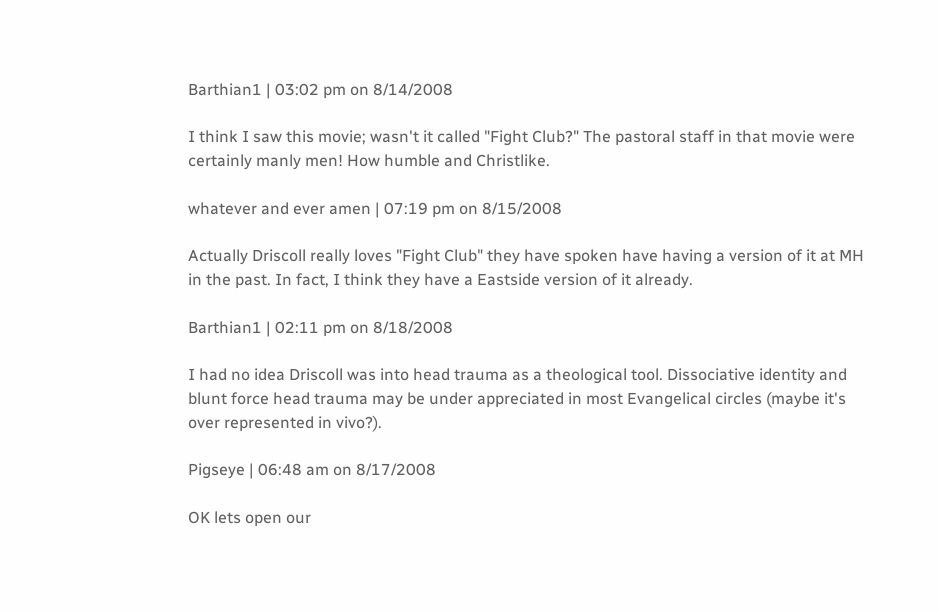Barthian1 | 03:02 pm on 8/14/2008

I think I saw this movie; wasn't it called "Fight Club?" The pastoral staff in that movie were certainly manly men! How humble and Christlike.

whatever and ever amen | 07:19 pm on 8/15/2008

Actually Driscoll really loves "Fight Club" they have spoken have having a version of it at MH in the past. In fact, I think they have a Eastside version of it already.

Barthian1 | 02:11 pm on 8/18/2008

I had no idea Driscoll was into head trauma as a theological tool. Dissociative identity and blunt force head trauma may be under appreciated in most Evangelical circles (maybe it's over represented in vivo?).

Pigseye | 06:48 am on 8/17/2008

OK lets open our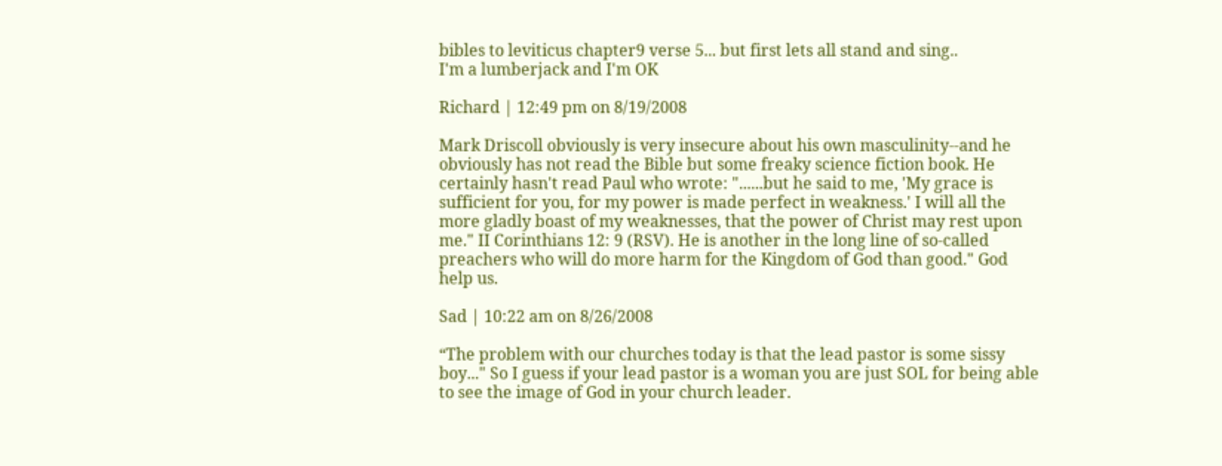bibles to leviticus chapter9 verse 5... but first lets all stand and sing..
I'm a lumberjack and I'm OK

Richard | 12:49 pm on 8/19/2008

Mark Driscoll obviously is very insecure about his own masculinity--and he obviously has not read the Bible but some freaky science fiction book. He certainly hasn't read Paul who wrote: "......but he said to me, 'My grace is sufficient for you, for my power is made perfect in weakness.' I will all the more gladly boast of my weaknesses, that the power of Christ may rest upon me." II Corinthians 12: 9 (RSV). He is another in the long line of so-called preachers who will do more harm for the Kingdom of God than good." God help us.

Sad | 10:22 am on 8/26/2008

“The problem with our churches today is that the lead pastor is some sissy boy..." So I guess if your lead pastor is a woman you are just SOL for being able to see the image of God in your church leader.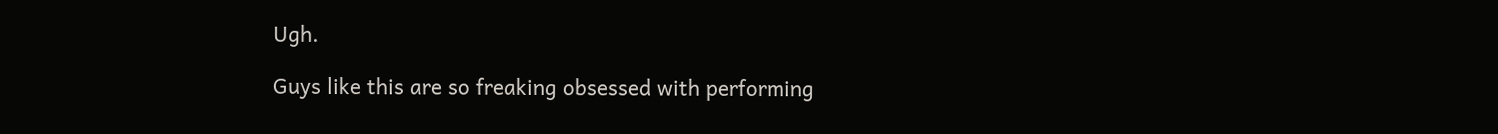Ugh.

Guys like this are so freaking obsessed with performing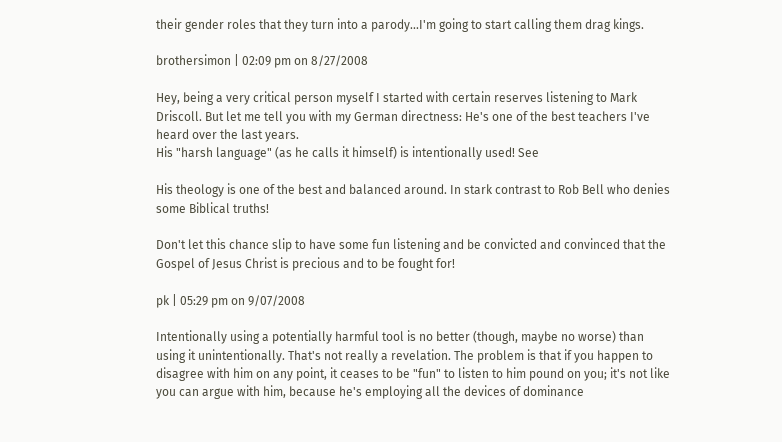their gender roles that they turn into a parody...I'm going to start calling them drag kings.

brothersimon | 02:09 pm on 8/27/2008

Hey, being a very critical person myself I started with certain reserves listening to Mark Driscoll. But let me tell you with my German directness: He's one of the best teachers I've heard over the last years.
His "harsh language" (as he calls it himself) is intentionally used! See

His theology is one of the best and balanced around. In stark contrast to Rob Bell who denies some Biblical truths!

Don't let this chance slip to have some fun listening and be convicted and convinced that the Gospel of Jesus Christ is precious and to be fought for!

pk | 05:29 pm on 9/07/2008

Intentionally using a potentially harmful tool is no better (though, maybe no worse) than using it unintentionally. That's not really a revelation. The problem is that if you happen to disagree with him on any point, it ceases to be "fun" to listen to him pound on you; it's not like you can argue with him, because he's employing all the devices of dominance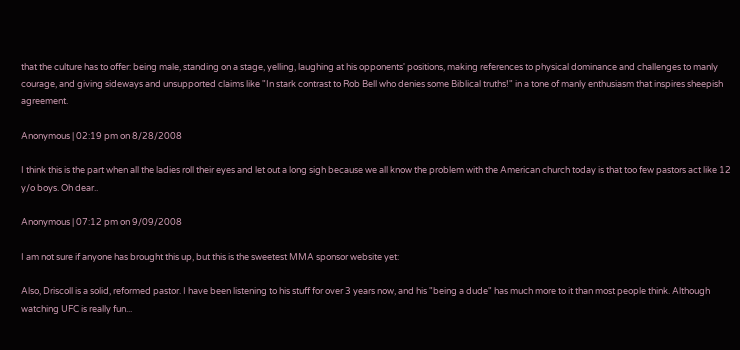that the culture has to offer: being male, standing on a stage, yelling, laughing at his opponents' positions, making references to physical dominance and challenges to manly courage, and giving sideways and unsupported claims like "In stark contrast to Rob Bell who denies some Biblical truths!" in a tone of manly enthusiasm that inspires sheepish agreement.

Anonymous | 02:19 pm on 8/28/2008

I think this is the part when all the ladies roll their eyes and let out a long sigh because we all know the problem with the American church today is that too few pastors act like 12 y/o boys. Oh dear..

Anonymous | 07:12 pm on 9/09/2008

I am not sure if anyone has brought this up, but this is the sweetest MMA sponsor website yet:

Also, Driscoll is a solid, reformed pastor. I have been listening to his stuff for over 3 years now, and his "being a dude" has much more to it than most people think. Although watching UFC is really fun...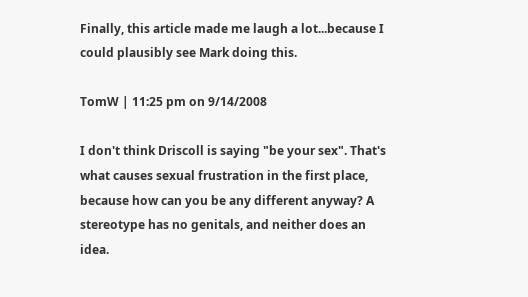Finally, this article made me laugh a lot...because I could plausibly see Mark doing this.

TomW | 11:25 pm on 9/14/2008

I don't think Driscoll is saying "be your sex". That's what causes sexual frustration in the first place, because how can you be any different anyway? A stereotype has no genitals, and neither does an idea.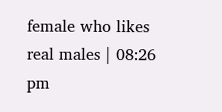female who likes real males | 08:26 pm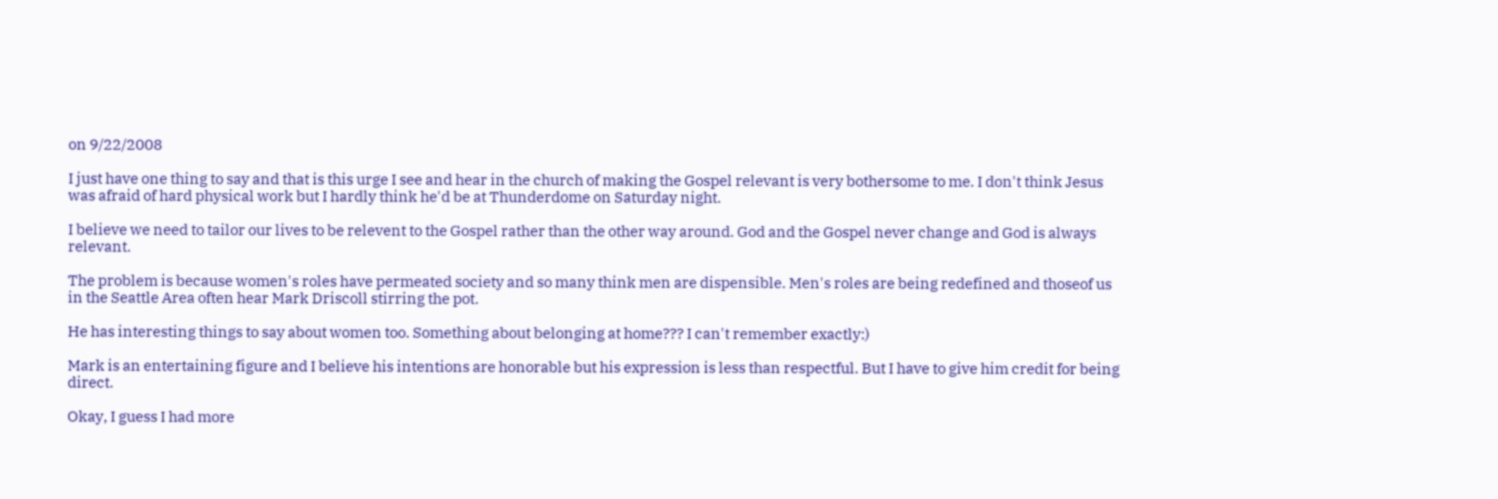on 9/22/2008

I just have one thing to say and that is this urge I see and hear in the church of making the Gospel relevant is very bothersome to me. I don't think Jesus was afraid of hard physical work but I hardly think he'd be at Thunderdome on Saturday night.

I believe we need to tailor our lives to be relevent to the Gospel rather than the other way around. God and the Gospel never change and God is always relevant.

The problem is because women's roles have permeated society and so many think men are dispensible. Men's roles are being redefined and thoseof us in the Seattle Area often hear Mark Driscoll stirring the pot.

He has interesting things to say about women too. Something about belonging at home??? I can't remember exactly:)

Mark is an entertaining figure and I believe his intentions are honorable but his expression is less than respectful. But I have to give him credit for being direct.

Okay, I guess I had more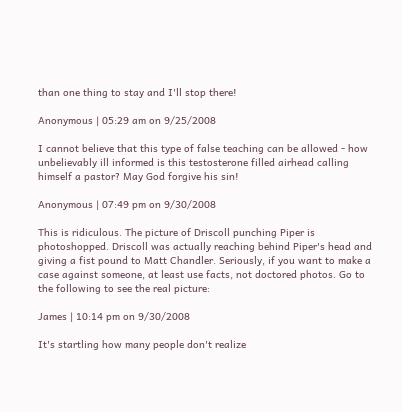than one thing to stay and I'll stop there!

Anonymous | 05:29 am on 9/25/2008

I cannot believe that this type of false teaching can be allowed - how unbelievably ill informed is this testosterone filled airhead calling himself a pastor? May God forgive his sin!

Anonymous | 07:49 pm on 9/30/2008

This is ridiculous. The picture of Driscoll punching Piper is photoshopped. Driscoll was actually reaching behind Piper's head and giving a fist pound to Matt Chandler. Seriously, if you want to make a case against someone, at least use facts, not doctored photos. Go to the following to see the real picture:

James | 10:14 pm on 9/30/2008

It's startling how many people don't realize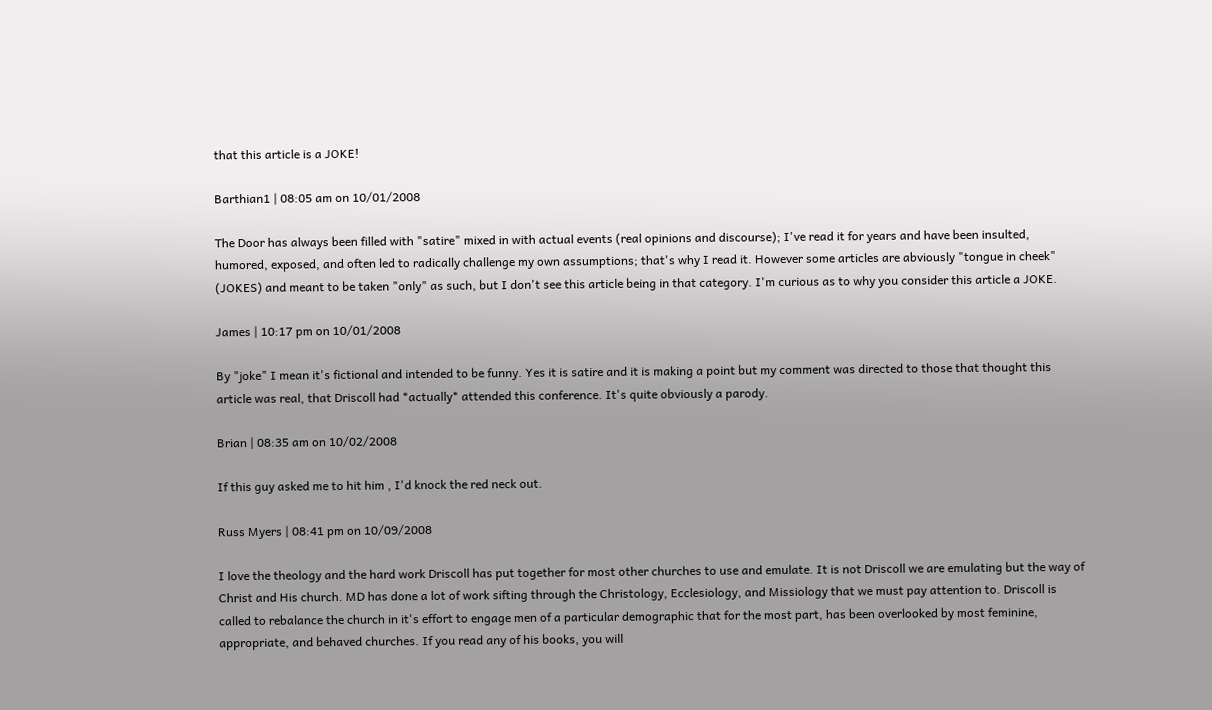that this article is a JOKE!

Barthian1 | 08:05 am on 10/01/2008

The Door has always been filled with "satire" mixed in with actual events (real opinions and discourse); I've read it for years and have been insulted, humored, exposed, and often led to radically challenge my own assumptions; that's why I read it. However some articles are abviously "tongue in cheek" (JOKES) and meant to be taken "only" as such, but I don't see this article being in that category. I'm curious as to why you consider this article a JOKE.

James | 10:17 pm on 10/01/2008

By "joke" I mean it's fictional and intended to be funny. Yes it is satire and it is making a point but my comment was directed to those that thought this article was real, that Driscoll had *actually* attended this conference. It's quite obviously a parody.

Brian | 08:35 am on 10/02/2008

If this guy asked me to hit him , I'd knock the red neck out.

Russ Myers | 08:41 pm on 10/09/2008

I love the theology and the hard work Driscoll has put together for most other churches to use and emulate. It is not Driscoll we are emulating but the way of Christ and His church. MD has done a lot of work sifting through the Christology, Ecclesiology, and Missiology that we must pay attention to. Driscoll is called to rebalance the church in it's effort to engage men of a particular demographic that for the most part, has been overlooked by most feminine, appropriate, and behaved churches. If you read any of his books, you will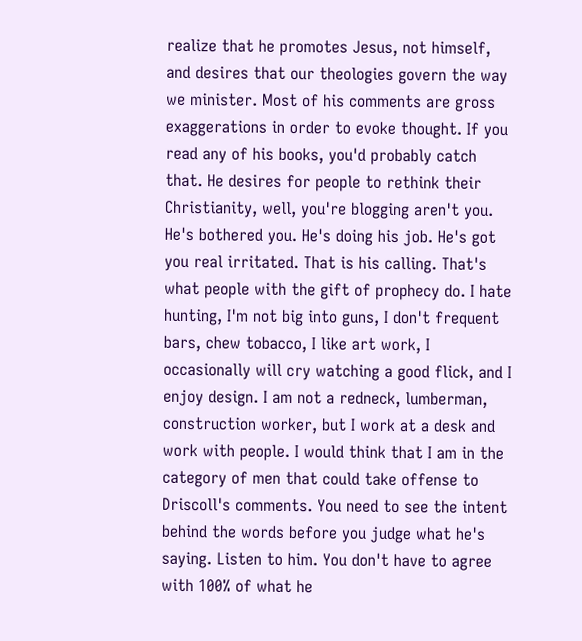realize that he promotes Jesus, not himself, and desires that our theologies govern the way we minister. Most of his comments are gross exaggerations in order to evoke thought. If you read any of his books, you'd probably catch that. He desires for people to rethink their Christianity, well, you're blogging aren't you. He's bothered you. He's doing his job. He's got you real irritated. That is his calling. That's what people with the gift of prophecy do. I hate hunting, I'm not big into guns, I don't frequent bars, chew tobacco, I like art work, I occasionally will cry watching a good flick, and I enjoy design. I am not a redneck, lumberman, construction worker, but I work at a desk and work with people. I would think that I am in the category of men that could take offense to Driscoll's comments. You need to see the intent behind the words before you judge what he's saying. Listen to him. You don't have to agree with 100% of what he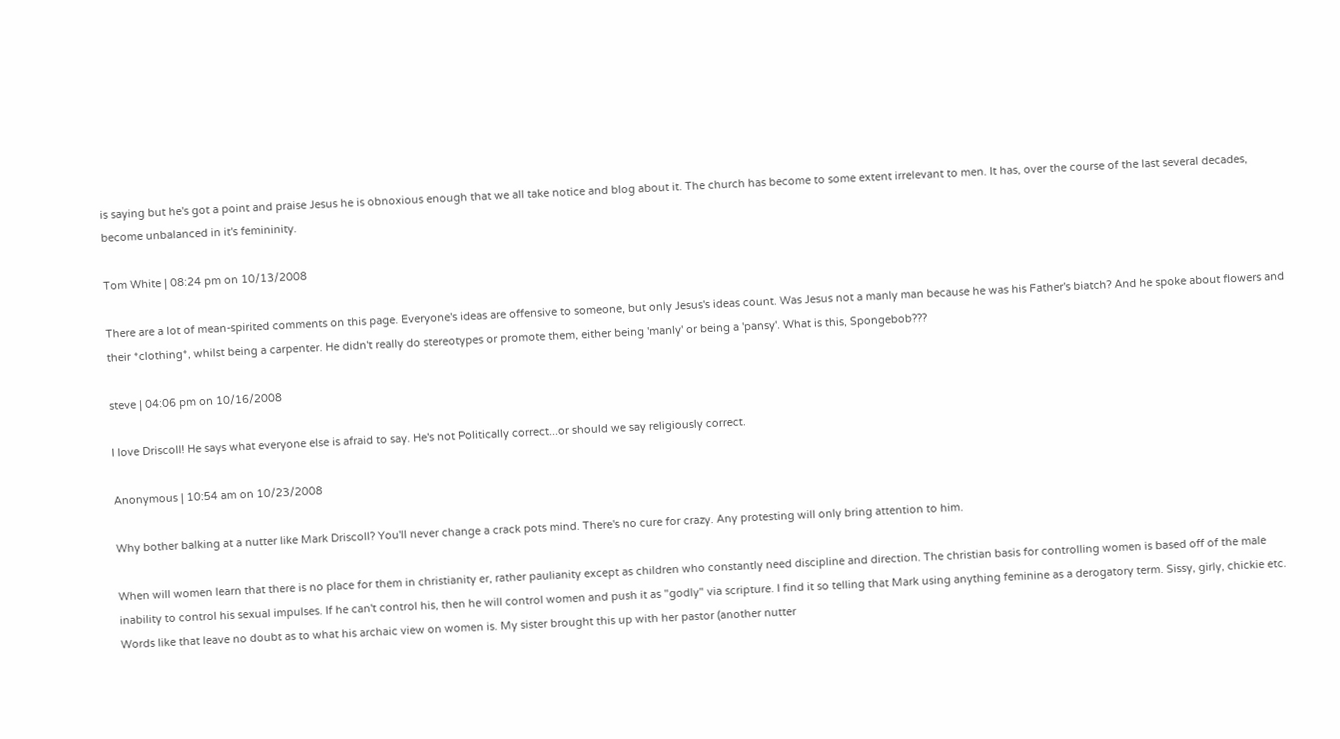is saying but he's got a point and praise Jesus he is obnoxious enough that we all take notice and blog about it. The church has become to some extent irrelevant to men. It has, over the course of the last several decades, become unbalanced in it's femininity.

Tom White | 08:24 pm on 10/13/2008

There are a lot of mean-spirited comments on this page. Everyone's ideas are offensive to someone, but only Jesus's ideas count. Was Jesus not a manly man because he was his Father's biatch? And he spoke about flowers and their *clothing*, whilst being a carpenter. He didn't really do stereotypes or promote them, either being 'manly' or being a 'pansy'. What is this, Spongebob???

steve | 04:06 pm on 10/16/2008

I love Driscoll! He says what everyone else is afraid to say. He's not Politically correct...or should we say religiously correct.

Anonymous | 10:54 am on 10/23/2008

Why bother balking at a nutter like Mark Driscoll? You'll never change a crack pots mind. There's no cure for crazy. Any protesting will only bring attention to him.

When will women learn that there is no place for them in christianity er, rather paulianity except as children who constantly need discipline and direction. The christian basis for controlling women is based off of the male inability to control his sexual impulses. If he can't control his, then he will control women and push it as "godly" via scripture. I find it so telling that Mark using anything feminine as a derogatory term. Sissy, girly, chickie etc. Words like that leave no doubt as to what his archaic view on women is. My sister brought this up with her pastor (another nutter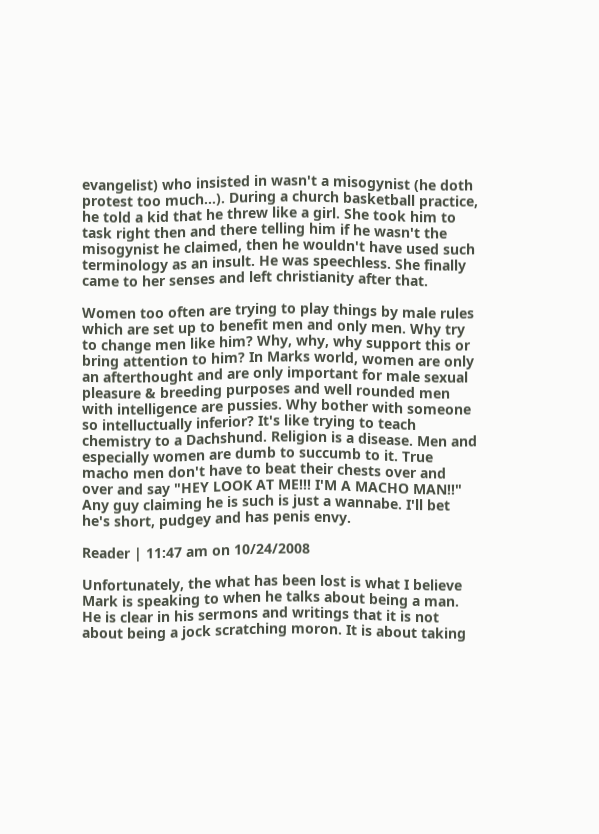evangelist) who insisted in wasn't a misogynist (he doth protest too much...). During a church basketball practice, he told a kid that he threw like a girl. She took him to task right then and there telling him if he wasn't the misogynist he claimed, then he wouldn't have used such terminology as an insult. He was speechless. She finally came to her senses and left christianity after that.

Women too often are trying to play things by male rules which are set up to benefit men and only men. Why try to change men like him? Why, why, why support this or bring attention to him? In Marks world, women are only an afterthought and are only important for male sexual pleasure & breeding purposes and well rounded men with intelligence are pussies. Why bother with someone so intelluctually inferior? It's like trying to teach chemistry to a Dachshund. Religion is a disease. Men and especially women are dumb to succumb to it. True macho men don't have to beat their chests over and over and say "HEY LOOK AT ME!!! I'M A MACHO MAN!!" Any guy claiming he is such is just a wannabe. I'll bet he's short, pudgey and has penis envy.

Reader | 11:47 am on 10/24/2008

Unfortunately, the what has been lost is what I believe Mark is speaking to when he talks about being a man. He is clear in his sermons and writings that it is not about being a jock scratching moron. It is about taking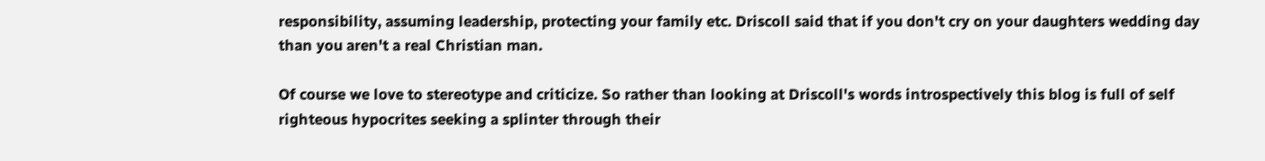responsibility, assuming leadership, protecting your family etc. Driscoll said that if you don't cry on your daughters wedding day than you aren't a real Christian man.

Of course we love to stereotype and criticize. So rather than looking at Driscoll's words introspectively this blog is full of self righteous hypocrites seeking a splinter through their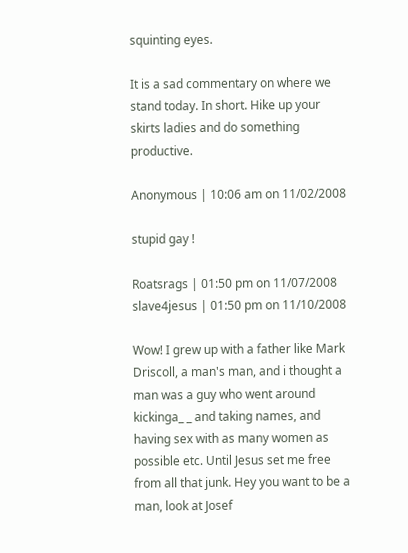squinting eyes.

It is a sad commentary on where we stand today. In short. Hike up your skirts ladies and do something productive.

Anonymous | 10:06 am on 11/02/2008

stupid gay !

Roatsrags | 01:50 pm on 11/07/2008
slave4jesus | 01:50 pm on 11/10/2008

Wow! I grew up with a father like Mark Driscoll, a man's man, and i thought a man was a guy who went around kickinga_ _ and taking names, and having sex with as many women as possible etc. Until Jesus set me free from all that junk. Hey you want to be a man, look at Josef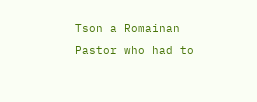Tson a Romainan Pastor who had to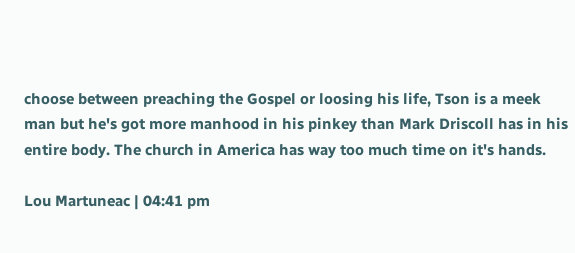choose between preaching the Gospel or loosing his life, Tson is a meek man but he's got more manhood in his pinkey than Mark Driscoll has in his entire body. The church in America has way too much time on it's hands.

Lou Martuneac | 04:41 pm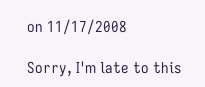on 11/17/2008

Sorry, I'm late to this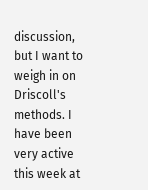discussion, but I want to weigh in on Driscoll's methods. I have been very active this week at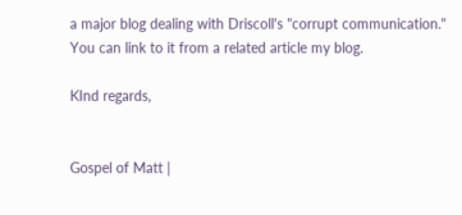a major blog dealing with Driscoll's "corrupt communication." You can link to it from a related article my blog.

KInd regards,


Gospel of Matt |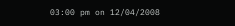03:00 pm on 12/04/2008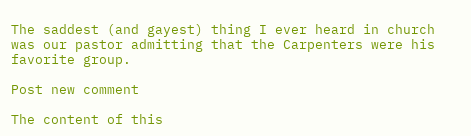The saddest (and gayest) thing I ever heard in church was our pastor admitting that the Carpenters were his favorite group.

Post new comment

The content of this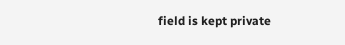field is kept private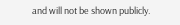and will not be shown publicly.